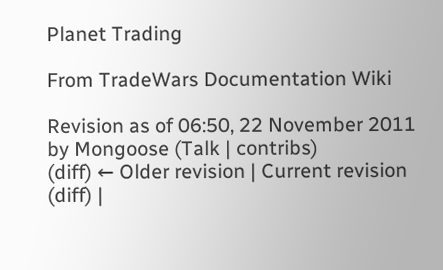Planet Trading

From TradeWars Documentation Wiki

Revision as of 06:50, 22 November 2011 by Mongoose (Talk | contribs)
(diff) ← Older revision | Current revision (diff) |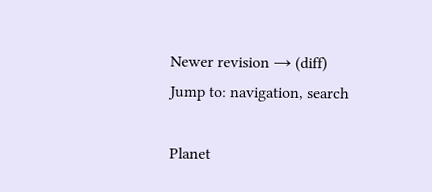Newer revision → (diff)
Jump to: navigation, search

Planet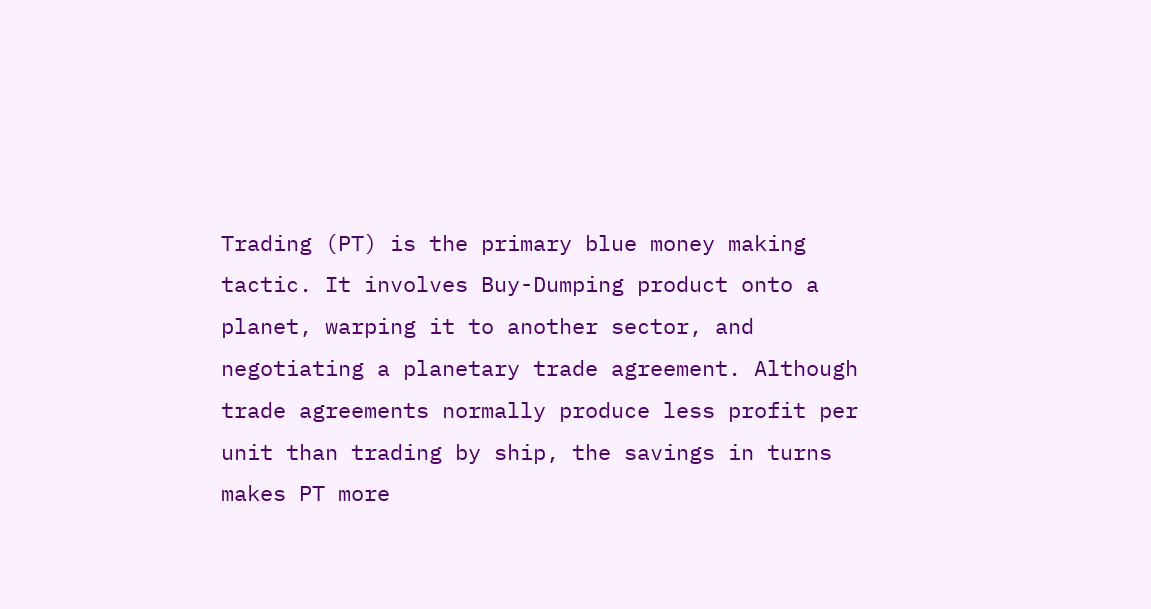Trading (PT) is the primary blue money making tactic. It involves Buy-Dumping product onto a planet, warping it to another sector, and negotiating a planetary trade agreement. Although trade agreements normally produce less profit per unit than trading by ship, the savings in turns makes PT more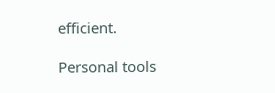efficient.

Personal tools